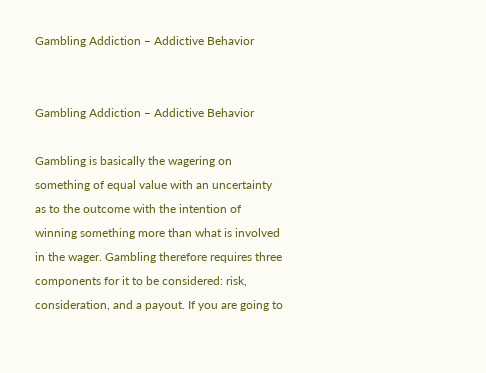Gambling Addiction – Addictive Behavior


Gambling Addiction – Addictive Behavior

Gambling is basically the wagering on something of equal value with an uncertainty as to the outcome with the intention of winning something more than what is involved in the wager. Gambling therefore requires three components for it to be considered: risk, consideration, and a payout. If you are going to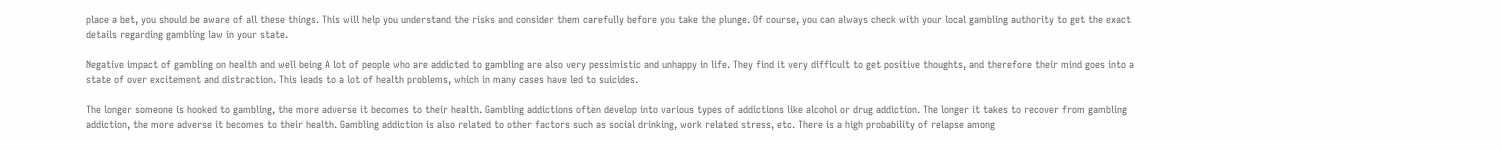place a bet, you should be aware of all these things. This will help you understand the risks and consider them carefully before you take the plunge. Of course, you can always check with your local gambling authority to get the exact details regarding gambling law in your state.

Negative impact of gambling on health and well being A lot of people who are addicted to gambling are also very pessimistic and unhappy in life. They find it very difficult to get positive thoughts, and therefore their mind goes into a state of over excitement and distraction. This leads to a lot of health problems, which in many cases have led to suicides.

The longer someone is hooked to gambling, the more adverse it becomes to their health. Gambling addictions often develop into various types of addictions like alcohol or drug addiction. The longer it takes to recover from gambling addiction, the more adverse it becomes to their health. Gambling addiction is also related to other factors such as social drinking, work related stress, etc. There is a high probability of relapse among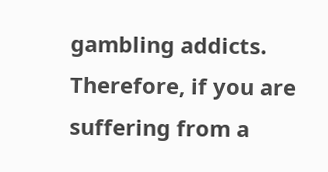gambling addicts. Therefore, if you are suffering from a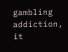gambling addiction, it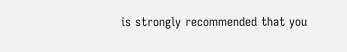is strongly recommended that you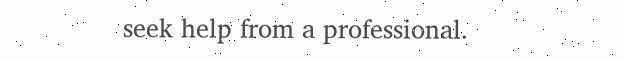seek help from a professional.